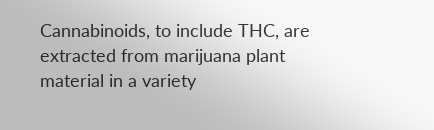Cannabinoids, to include THC, are extracted from marijuana plant material in a variety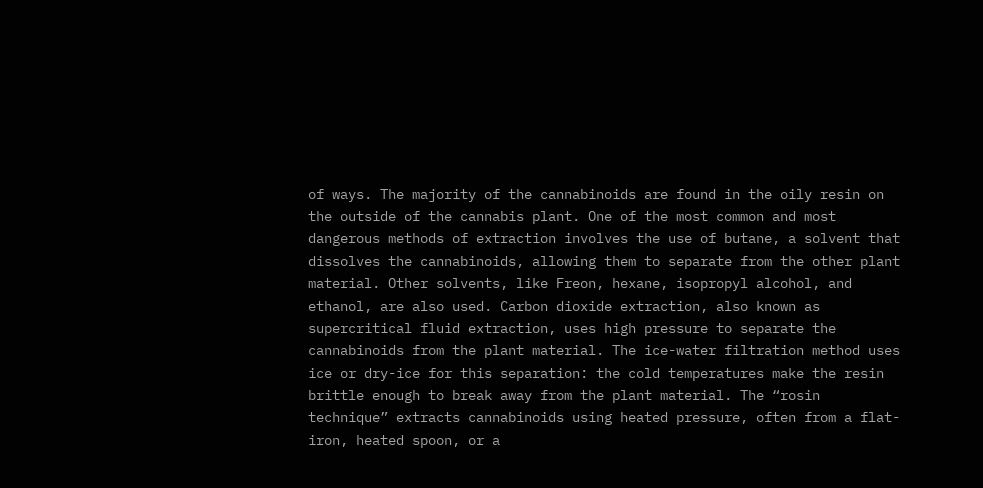of ways. The majority of the cannabinoids are found in the oily resin on the outside of the cannabis plant. One of the most common and most dangerous methods of extraction involves the use of butane, a solvent that dissolves the cannabinoids, allowing them to separate from the other plant material. Other solvents, like Freon, hexane, isopropyl alcohol, and ethanol, are also used. Carbon dioxide extraction, also known as supercritical fluid extraction, uses high pressure to separate the cannabinoids from the plant material. The ice-water filtration method uses ice or dry-ice for this separation: the cold temperatures make the resin brittle enough to break away from the plant material. The “rosin technique” extracts cannabinoids using heated pressure, often from a flat-iron, heated spoon, or a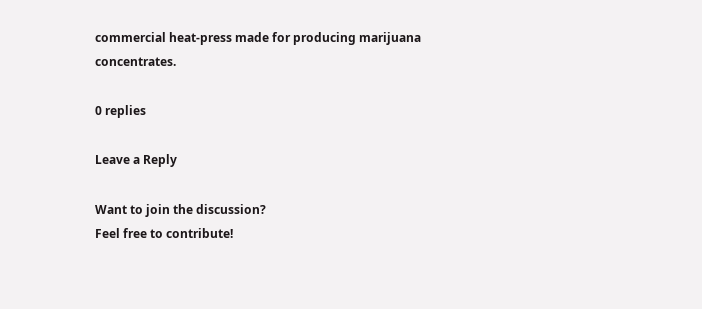commercial heat-press made for producing marijuana concentrates.

0 replies

Leave a Reply

Want to join the discussion?
Feel free to contribute!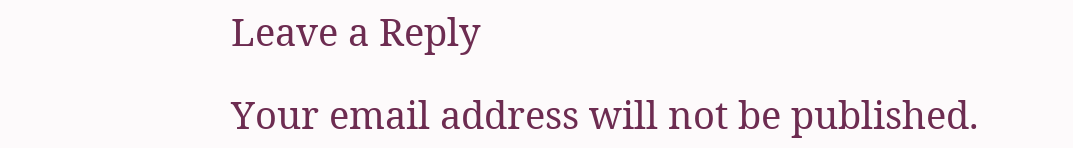Leave a Reply

Your email address will not be published.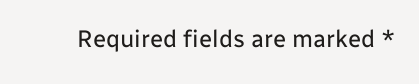Required fields are marked *